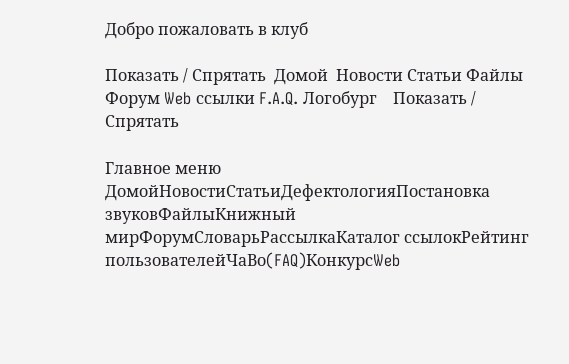Добро пожаловать в клуб

Показать / Спрятать  Домой  Новости Статьи Файлы Форум Web ссылки F.A.Q. Логобург    Показать / Спрятать

Главное меню
ДомойНовостиСтатьиДефектологияПостановка звуковФайлыКнижный мирФорумСловарьРассылкаКаталог ссылокРейтинг пользователейЧаВо(FAQ)КонкурсWeb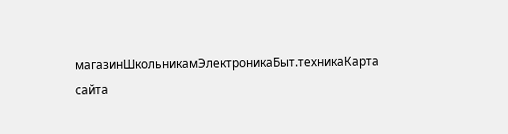магазинШкольникамЭлектроникаБыт.техникаКарта сайта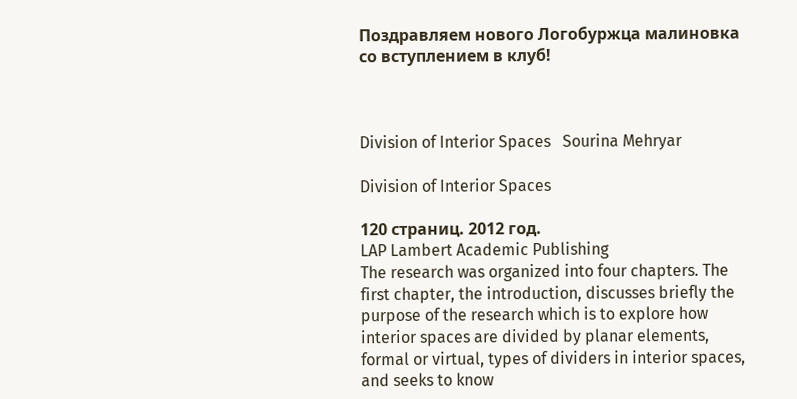Поздравляем нового Логобуржца малиновка со вступлением в клуб!



Division of Interior Spaces   Sourina Mehryar

Division of Interior Spaces

120 страниц. 2012 год.
LAP Lambert Academic Publishing
The research was organized into four chapters. The first chapter, the introduction, discusses briefly the purpose of the research which is to explore how interior spaces are divided by planar elements, formal or virtual, types of dividers in interior spaces, and seeks to know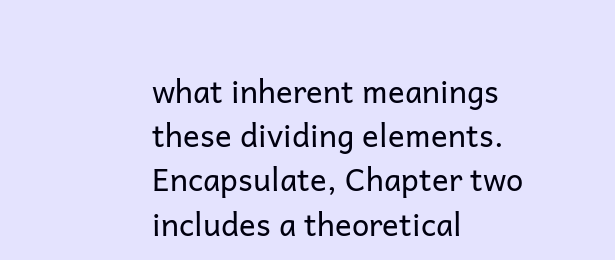what inherent meanings these dividing elements. Encapsulate, Chapter two includes a theoretical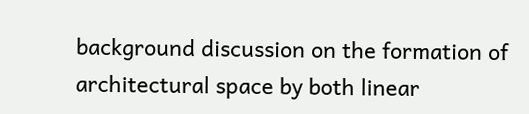background discussion on the formation of architectural space by both linear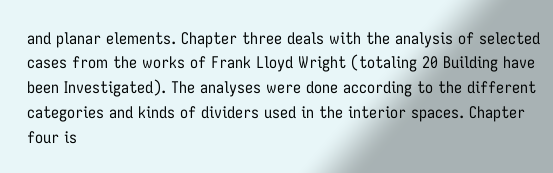and planar elements. Chapter three deals with the analysis of selected cases from the works of Frank Lloyd Wright (totaling 20 Building have been Investigated). The analyses were done according to the different categories and kinds of dividers used in the interior spaces. Chapter four is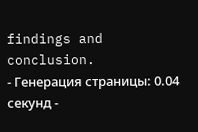findings and conclusion.
- Генерация страницы: 0.04 секунд -